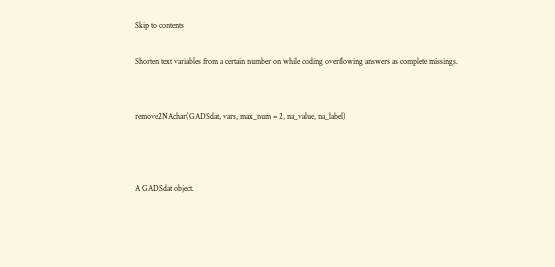Skip to contents

Shorten text variables from a certain number on while coding overflowing answers as complete missings.


remove2NAchar(GADSdat, vars, max_num = 2, na_value, na_label)



A GADSdat object.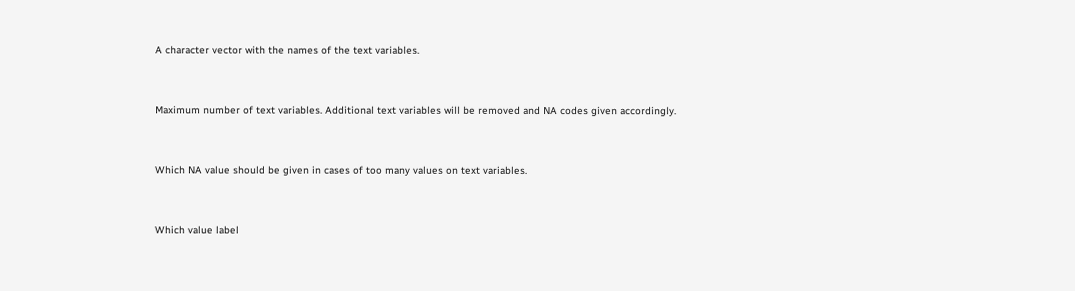A character vector with the names of the text variables.


Maximum number of text variables. Additional text variables will be removed and NA codes given accordingly.


Which NA value should be given in cases of too many values on text variables.


Which value label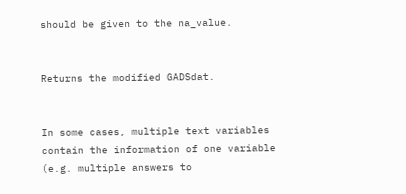should be given to the na_value.


Returns the modified GADSdat.


In some cases, multiple text variables contain the information of one variable (e.g. multiple answers to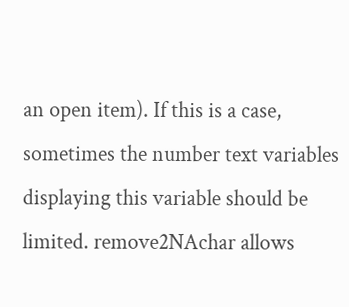an open item). If this is a case, sometimes the number text variables displaying this variable should be limited. remove2NAchar allows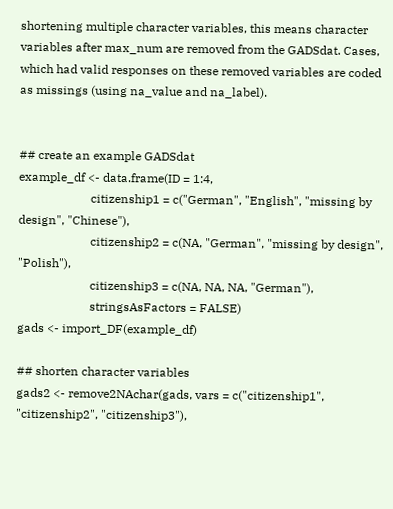shortening multiple character variables, this means character variables after max_num are removed from the GADSdat. Cases, which had valid responses on these removed variables are coded as missings (using na_value and na_label).


## create an example GADSdat
example_df <- data.frame(ID = 1:4,
                        citizenship1 = c("German", "English", "missing by design", "Chinese"),
                        citizenship2 = c(NA, "German", "missing by design", "Polish"),
                        citizenship3 = c(NA, NA, NA, "German"),
                        stringsAsFactors = FALSE)
gads <- import_DF(example_df)

## shorten character variables
gads2 <- remove2NAchar(gads, vars = c("citizenship1", "citizenship2", "citizenship3"),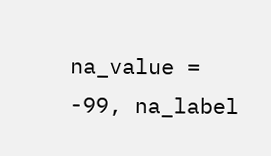na_value = -99, na_label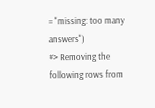= "missing: too many answers")
#> Removing the following rows from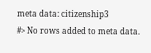meta data: citizenship3
#> No rows added to meta data.